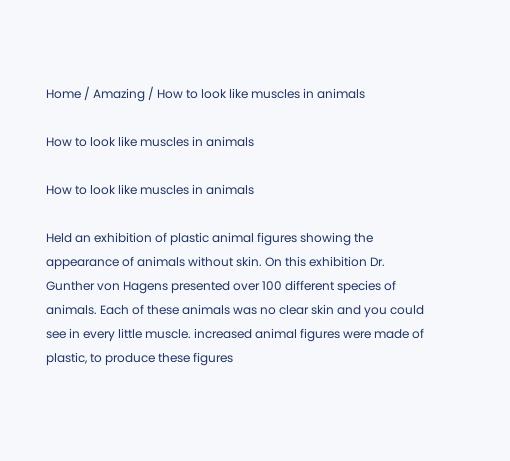Home / Amazing / How to look like muscles in animals

How to look like muscles in animals

How to look like muscles in animals

Held an exhibition of plastic animal figures showing the appearance of animals without skin. On this exhibition Dr. Gunther von Hagens presented over 100 different species of animals. Each of these animals was no clear skin and you could see in every little muscle. increased animal figures were made of plastic, to produce these figures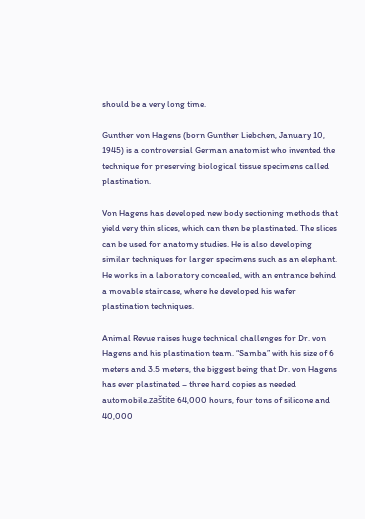should be a very long time.

Gunther von Hagens (born Gunther Liebchen, January 10, 1945) is a controversial German anatomist who invented the technique for preserving biological tissue specimens called plastination.

Von Hagens has developed new body sectioning methods that yield very thin slices, which can then be plastinated. The slices can be used for anatomy studies. He is also developing similar techniques for larger specimens such as an elephant. He works in a laboratory concealed, with an entrance behind a movable staircase, where he developed his wafer plastination techniques.

Animal Revue raises huge technical challenges for Dr. von Hagens and his plastination team. “Samba” with his size of 6 meters and 3.5 meters, the biggest being that Dr. von Hagens has ever plastinated – three hard copies as needed automobile.zaštite 64,000 hours, four tons of silicone and 40,000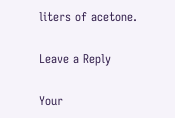liters of acetone.

Leave a Reply

Your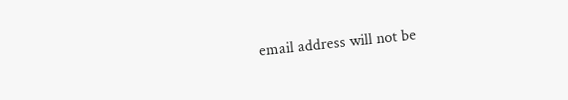email address will not be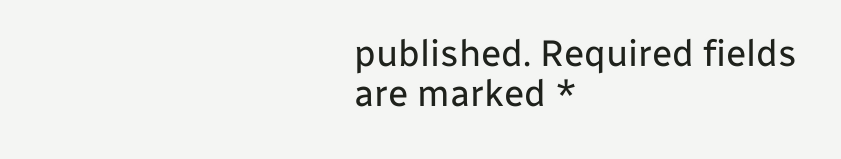published. Required fields are marked *